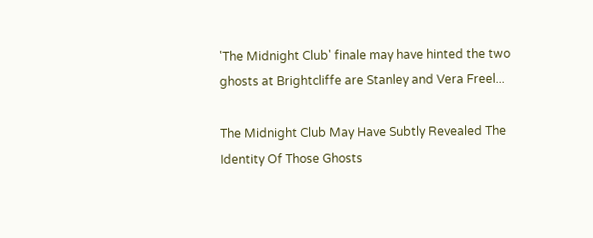'The Midnight Club' finale may have hinted the two ghosts at Brightcliffe are Stanley and Vera Freel...

The Midnight Club May Have Subtly Revealed The Identity Of Those Ghosts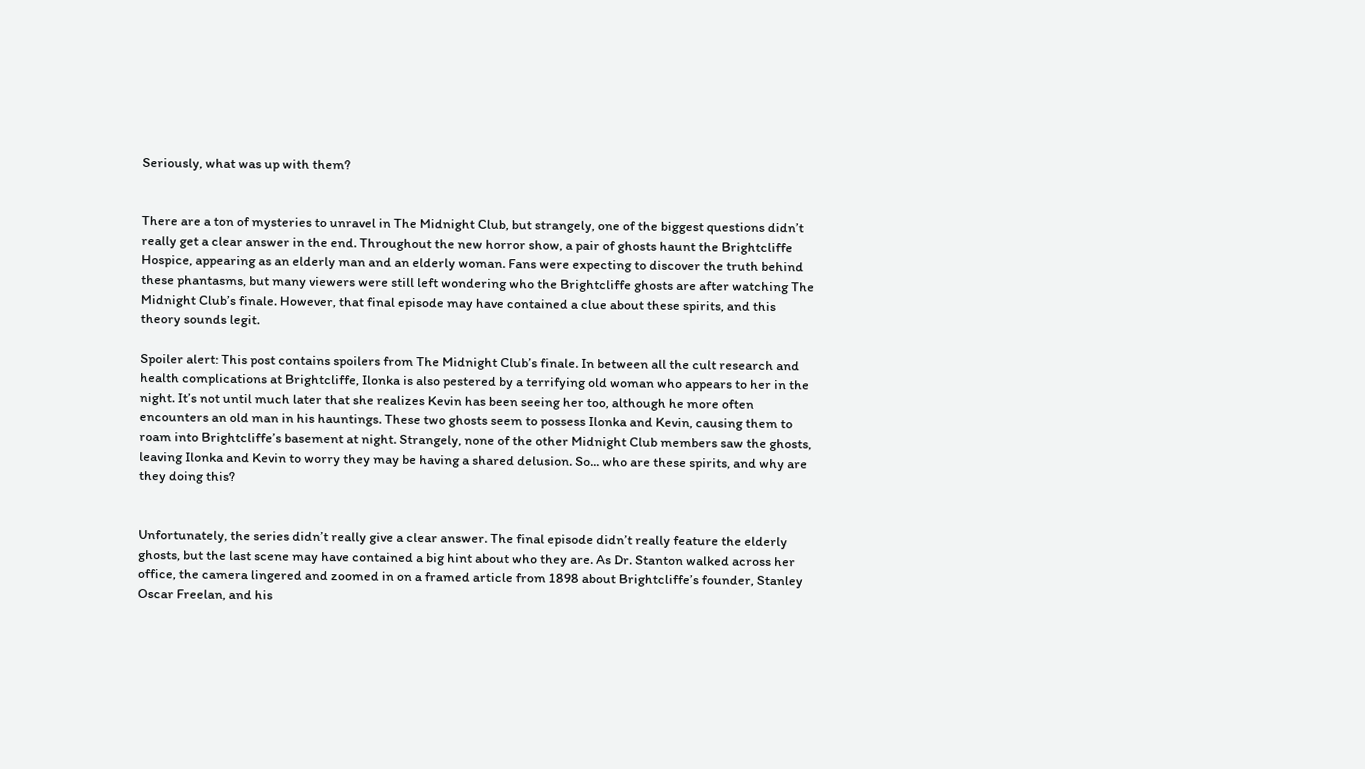Seriously, what was up with them?


There are a ton of mysteries to unravel in The Midnight Club, but strangely, one of the biggest questions didn’t really get a clear answer in the end. Throughout the new horror show, a pair of ghosts haunt the Brightcliffe Hospice, appearing as an elderly man and an elderly woman. Fans were expecting to discover the truth behind these phantasms, but many viewers were still left wondering who the Brightcliffe ghosts are after watching The Midnight Club’s finale. However, that final episode may have contained a clue about these spirits, and this theory sounds legit.

Spoiler alert: This post contains spoilers from The Midnight Club’s finale. In between all the cult research and health complications at Brightcliffe, Ilonka is also pestered by a terrifying old woman who appears to her in the night. It’s not until much later that she realizes Kevin has been seeing her too, although he more often encounters an old man in his hauntings. These two ghosts seem to possess Ilonka and Kevin, causing them to roam into Brightcliffe’s basement at night. Strangely, none of the other Midnight Club members saw the ghosts, leaving Ilonka and Kevin to worry they may be having a shared delusion. So... who are these spirits, and why are they doing this?


Unfortunately, the series didn’t really give a clear answer. The final episode didn’t really feature the elderly ghosts, but the last scene may have contained a big hint about who they are. As Dr. Stanton walked across her office, the camera lingered and zoomed in on a framed article from 1898 about Brightcliffe’s founder, Stanley Oscar Freelan, and his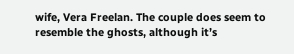wife, Vera Freelan. The couple does seem to resemble the ghosts, although it’s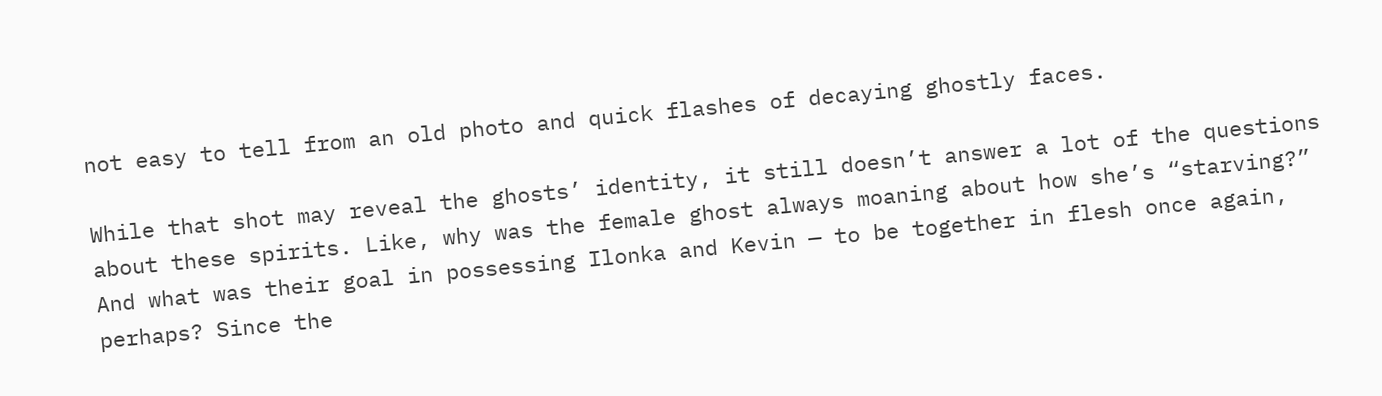not easy to tell from an old photo and quick flashes of decaying ghostly faces.

While that shot may reveal the ghosts’ identity, it still doesn’t answer a lot of the questions about these spirits. Like, why was the female ghost always moaning about how she’s “starving?” And what was their goal in possessing Ilonka and Kevin — to be together in flesh once again, perhaps? Since the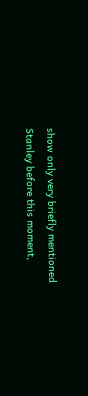show only very briefly mentioned Stanley before this moment,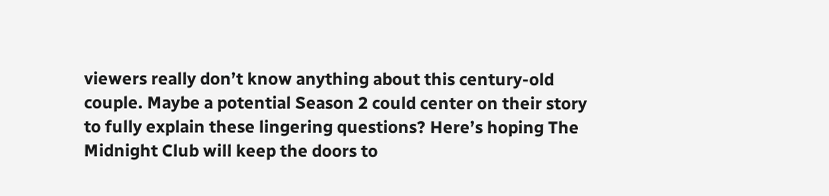viewers really don’t know anything about this century-old couple. Maybe a potential Season 2 could center on their story to fully explain these lingering questions? Here’s hoping The Midnight Club will keep the doors to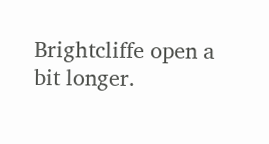Brightcliffe open a bit longer.